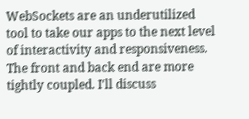WebSockets are an underutilized tool to take our apps to the next level of interactivity and responsiveness. The front and back end are more tightly coupled. I'll discuss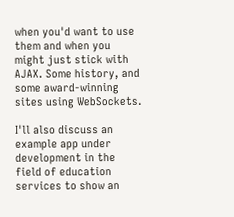when you'd want to use them and when you might just stick with AJAX. Some history, and some award-winning sites using WebSockets.

I'll also discuss an example app under development in the field of education services to show an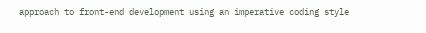approach to front-end development using an imperative coding style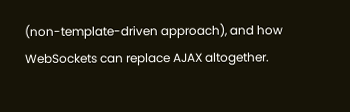(non-template-driven approach), and how WebSockets can replace AJAX altogether.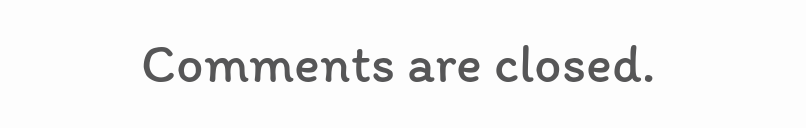Comments are closed.